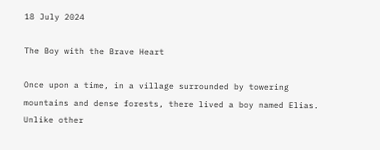18 July 2024

The Boy with the Brave Heart

Once upon a time, in a village surrounded by towering mountains and dense forests, there lived a boy named Elias. Unlike other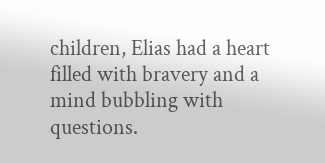children, Elias had a heart filled with bravery and a mind bubbling with questions.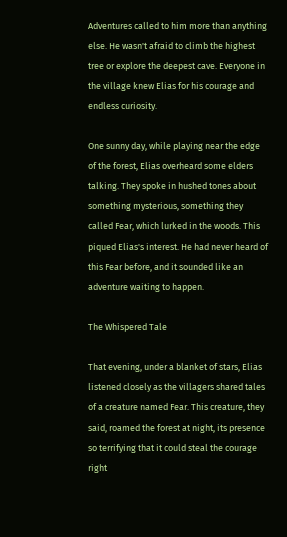Adventures called to him more than anything else. He wasn't afraid to climb the highest tree or explore the deepest cave. Everyone in the village knew Elias for his courage and endless curiosity.

One sunny day, while playing near the edge of the forest, Elias overheard some elders talking. They spoke in hushed tones about something mysterious, something they called Fear, which lurked in the woods. This piqued Elias's interest. He had never heard of this Fear before, and it sounded like an adventure waiting to happen.

The Whispered Tale

That evening, under a blanket of stars, Elias listened closely as the villagers shared tales of a creature named Fear. This creature, they said, roamed the forest at night, its presence so terrifying that it could steal the courage right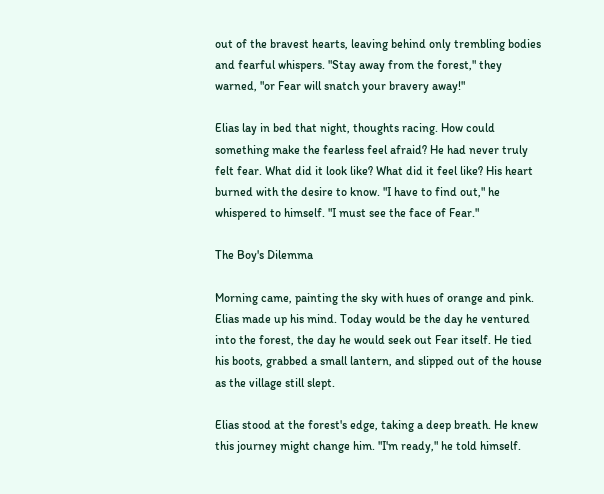out of the bravest hearts, leaving behind only trembling bodies and fearful whispers. "Stay away from the forest," they warned, "or Fear will snatch your bravery away!"

Elias lay in bed that night, thoughts racing. How could something make the fearless feel afraid? He had never truly felt fear. What did it look like? What did it feel like? His heart burned with the desire to know. "I have to find out," he whispered to himself. "I must see the face of Fear."

The Boy's Dilemma

Morning came, painting the sky with hues of orange and pink. Elias made up his mind. Today would be the day he ventured into the forest, the day he would seek out Fear itself. He tied his boots, grabbed a small lantern, and slipped out of the house as the village still slept.

Elias stood at the forest's edge, taking a deep breath. He knew this journey might change him. "I'm ready," he told himself.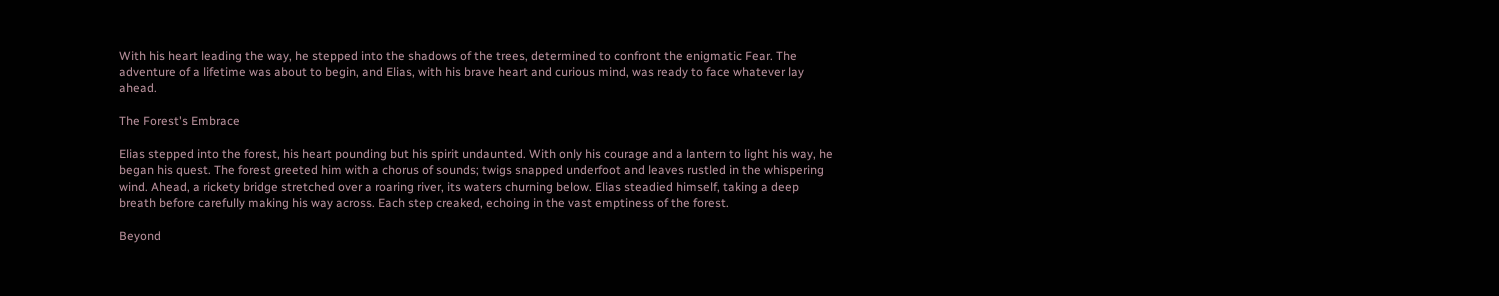With his heart leading the way, he stepped into the shadows of the trees, determined to confront the enigmatic Fear. The adventure of a lifetime was about to begin, and Elias, with his brave heart and curious mind, was ready to face whatever lay ahead.

The Forest's Embrace

Elias stepped into the forest, his heart pounding but his spirit undaunted. With only his courage and a lantern to light his way, he began his quest. The forest greeted him with a chorus of sounds; twigs snapped underfoot and leaves rustled in the whispering wind. Ahead, a rickety bridge stretched over a roaring river, its waters churning below. Elias steadied himself, taking a deep breath before carefully making his way across. Each step creaked, echoing in the vast emptiness of the forest.

Beyond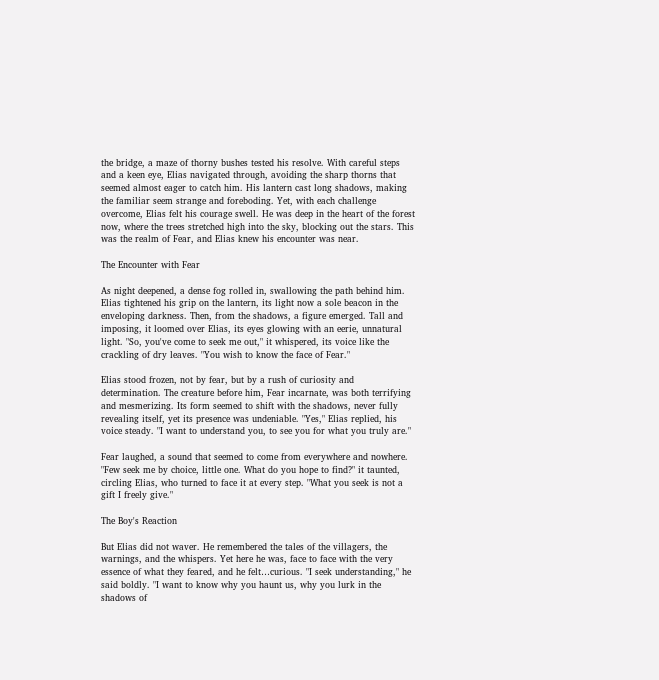the bridge, a maze of thorny bushes tested his resolve. With careful steps and a keen eye, Elias navigated through, avoiding the sharp thorns that seemed almost eager to catch him. His lantern cast long shadows, making the familiar seem strange and foreboding. Yet, with each challenge overcome, Elias felt his courage swell. He was deep in the heart of the forest now, where the trees stretched high into the sky, blocking out the stars. This was the realm of Fear, and Elias knew his encounter was near.

The Encounter with Fear

As night deepened, a dense fog rolled in, swallowing the path behind him. Elias tightened his grip on the lantern, its light now a sole beacon in the enveloping darkness. Then, from the shadows, a figure emerged. Tall and imposing, it loomed over Elias, its eyes glowing with an eerie, unnatural light. "So, you've come to seek me out," it whispered, its voice like the crackling of dry leaves. "You wish to know the face of Fear."

Elias stood frozen, not by fear, but by a rush of curiosity and determination. The creature before him, Fear incarnate, was both terrifying and mesmerizing. Its form seemed to shift with the shadows, never fully revealing itself, yet its presence was undeniable. "Yes," Elias replied, his voice steady. "I want to understand you, to see you for what you truly are."

Fear laughed, a sound that seemed to come from everywhere and nowhere. "Few seek me by choice, little one. What do you hope to find?" it taunted, circling Elias, who turned to face it at every step. "What you seek is not a gift I freely give."

The Boy's Reaction

But Elias did not waver. He remembered the tales of the villagers, the warnings, and the whispers. Yet here he was, face to face with the very essence of what they feared, and he felt…curious. "I seek understanding," he said boldly. "I want to know why you haunt us, why you lurk in the shadows of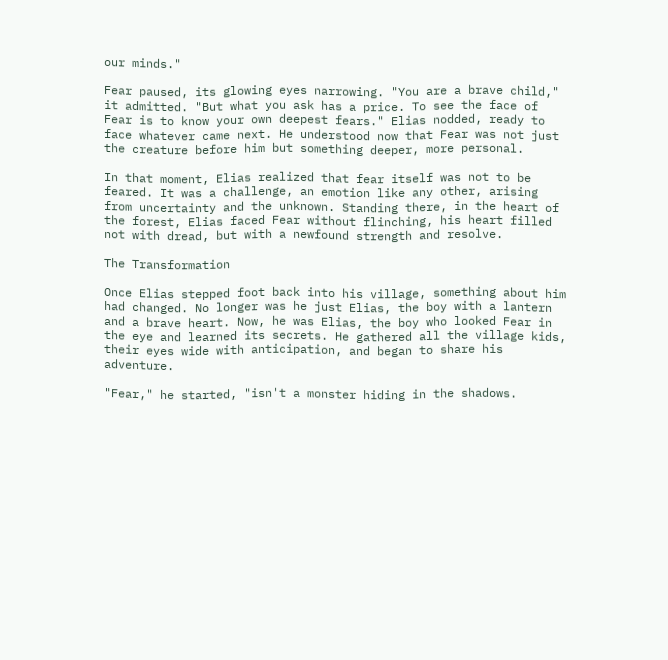our minds."

Fear paused, its glowing eyes narrowing. "You are a brave child," it admitted. "But what you ask has a price. To see the face of Fear is to know your own deepest fears." Elias nodded, ready to face whatever came next. He understood now that Fear was not just the creature before him but something deeper, more personal.

In that moment, Elias realized that fear itself was not to be feared. It was a challenge, an emotion like any other, arising from uncertainty and the unknown. Standing there, in the heart of the forest, Elias faced Fear without flinching, his heart filled not with dread, but with a newfound strength and resolve.

The Transformation

Once Elias stepped foot back into his village, something about him had changed. No longer was he just Elias, the boy with a lantern and a brave heart. Now, he was Elias, the boy who looked Fear in the eye and learned its secrets. He gathered all the village kids, their eyes wide with anticipation, and began to share his adventure.

"Fear," he started, "isn't a monster hiding in the shadows.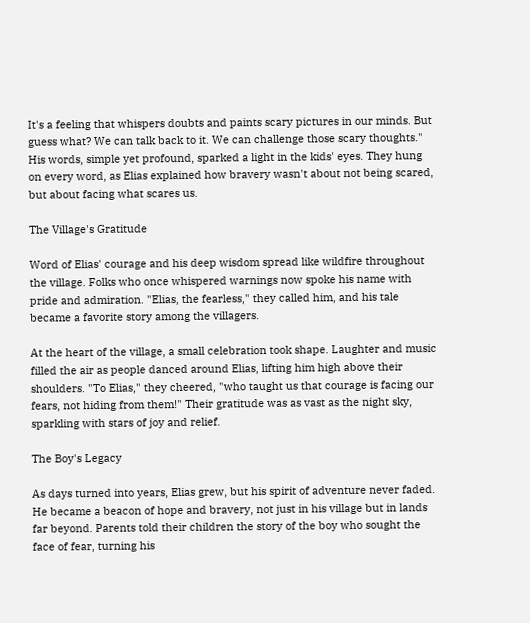It's a feeling that whispers doubts and paints scary pictures in our minds. But guess what? We can talk back to it. We can challenge those scary thoughts." His words, simple yet profound, sparked a light in the kids' eyes. They hung on every word, as Elias explained how bravery wasn't about not being scared, but about facing what scares us.

The Village's Gratitude

Word of Elias' courage and his deep wisdom spread like wildfire throughout the village. Folks who once whispered warnings now spoke his name with pride and admiration. "Elias, the fearless," they called him, and his tale became a favorite story among the villagers.

At the heart of the village, a small celebration took shape. Laughter and music filled the air as people danced around Elias, lifting him high above their shoulders. "To Elias," they cheered, "who taught us that courage is facing our fears, not hiding from them!" Their gratitude was as vast as the night sky, sparkling with stars of joy and relief.

The Boy's Legacy

As days turned into years, Elias grew, but his spirit of adventure never faded. He became a beacon of hope and bravery, not just in his village but in lands far beyond. Parents told their children the story of the boy who sought the face of fear, turning his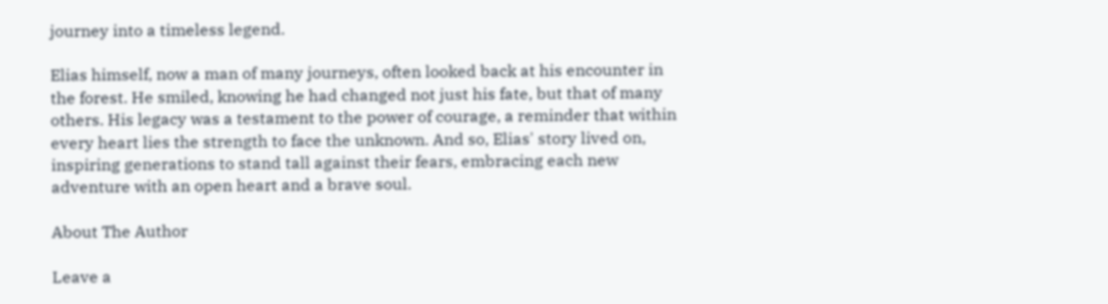journey into a timeless legend.

Elias himself, now a man of many journeys, often looked back at his encounter in the forest. He smiled, knowing he had changed not just his fate, but that of many others. His legacy was a testament to the power of courage, a reminder that within every heart lies the strength to face the unknown. And so, Elias' story lived on, inspiring generations to stand tall against their fears, embracing each new adventure with an open heart and a brave soul.

About The Author

Leave a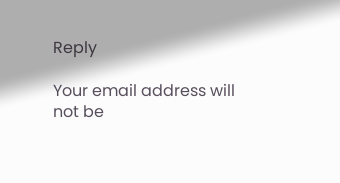Reply

Your email address will not be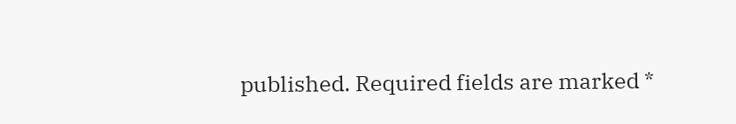published. Required fields are marked *